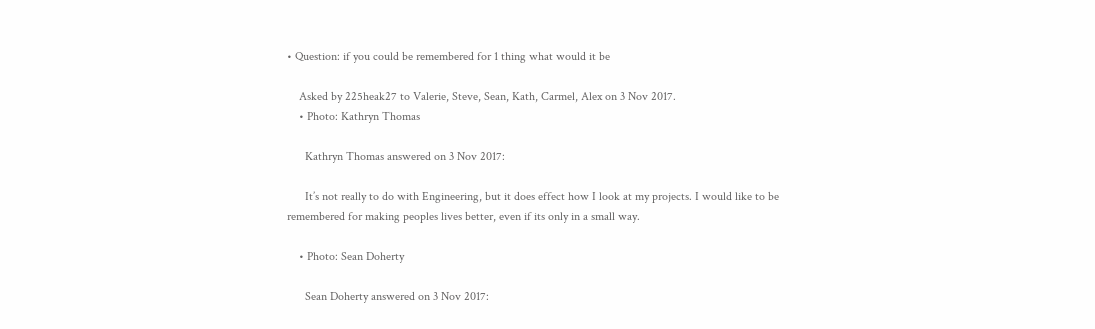• Question: if you could be remembered for 1 thing what would it be

    Asked by 225heak27 to Valerie, Steve, Sean, Kath, Carmel, Alex on 3 Nov 2017.
    • Photo: Kathryn Thomas

      Kathryn Thomas answered on 3 Nov 2017:

      It’s not really to do with Engineering, but it does effect how I look at my projects. I would like to be remembered for making peoples lives better, even if its only in a small way.

    • Photo: Sean Doherty

      Sean Doherty answered on 3 Nov 2017: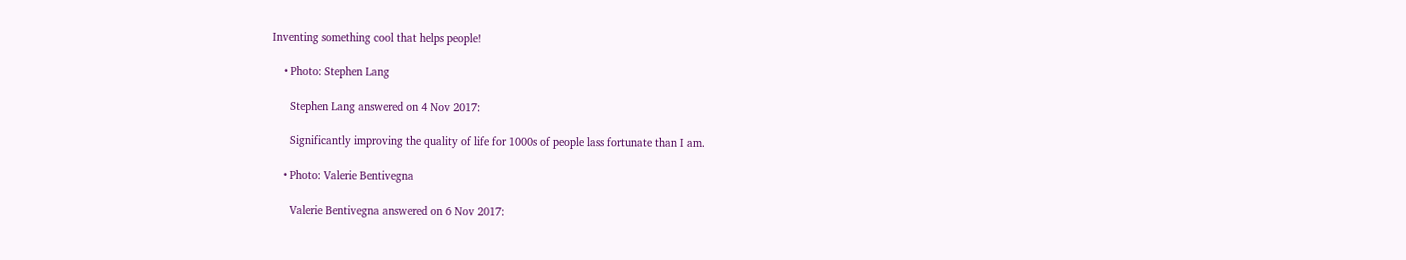Inventing something cool that helps people!

    • Photo: Stephen Lang

      Stephen Lang answered on 4 Nov 2017:

      Significantly improving the quality of life for 1000s of people lass fortunate than I am.

    • Photo: Valerie Bentivegna

      Valerie Bentivegna answered on 6 Nov 2017: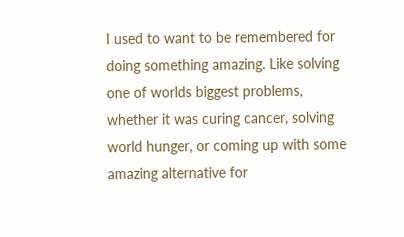I used to want to be remembered for doing something amazing. Like solving one of worlds biggest problems, whether it was curing cancer, solving world hunger, or coming up with some amazing alternative for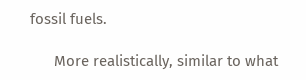fossil fuels.

      More realistically, similar to what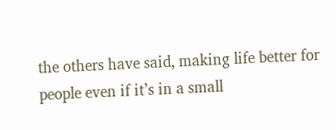the others have said, making life better for people even if it’s in a small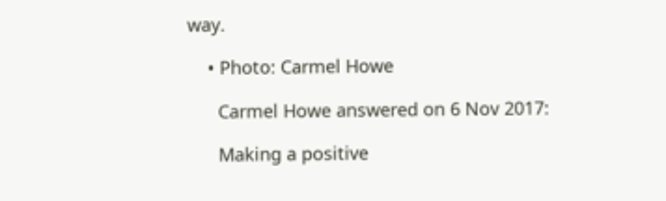way.

    • Photo: Carmel Howe

      Carmel Howe answered on 6 Nov 2017:

      Making a positive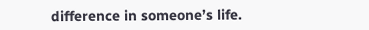difference in someone’s life.